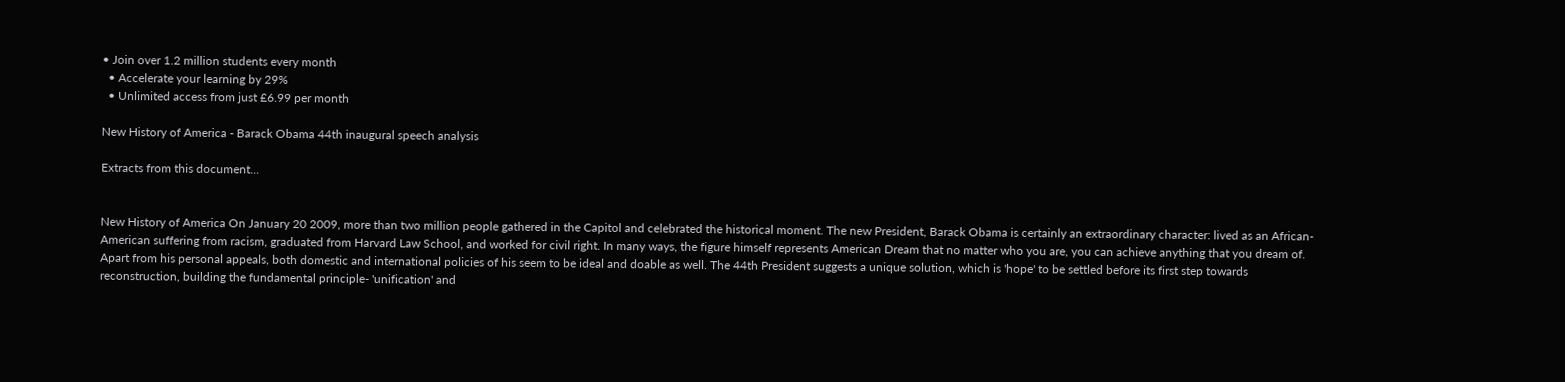• Join over 1.2 million students every month
  • Accelerate your learning by 29%
  • Unlimited access from just £6.99 per month

New History of America - Barack Obama 44th inaugural speech analysis

Extracts from this document...


New History of America On January 20 2009, more than two million people gathered in the Capitol and celebrated the historical moment. The new President, Barack Obama is certainly an extraordinary character: lived as an African-American suffering from racism, graduated from Harvard Law School, and worked for civil right. In many ways, the figure himself represents American Dream that no matter who you are, you can achieve anything that you dream of. Apart from his personal appeals, both domestic and international policies of his seem to be ideal and doable as well. The 44th President suggests a unique solution, which is 'hope' to be settled before its first step towards reconstruction, building the fundamental principle- 'unification' and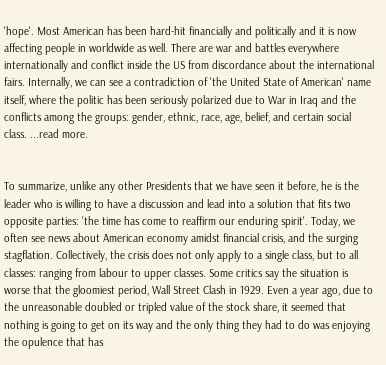'hope'. Most American has been hard-hit financially and politically and it is now affecting people in worldwide as well. There are war and battles everywhere internationally and conflict inside the US from discordance about the international fairs. Internally, we can see a contradiction of 'the United State of American' name itself, where the politic has been seriously polarized due to War in Iraq and the conflicts among the groups: gender, ethnic, race, age, belief, and certain social class. ...read more.


To summarize, unlike any other Presidents that we have seen it before, he is the leader who is willing to have a discussion and lead into a solution that fits two opposite parties: 'the time has come to reaffirm our enduring spirit'. Today, we often see news about American economy amidst financial crisis, and the surging stagflation. Collectively, the crisis does not only apply to a single class, but to all classes: ranging from labour to upper classes. Some critics say the situation is worse that the gloomiest period, Wall Street Clash in 1929. Even a year ago, due to the unreasonable doubled or tripled value of the stock share, it seemed that nothing is going to get on its way and the only thing they had to do was enjoying the opulence that has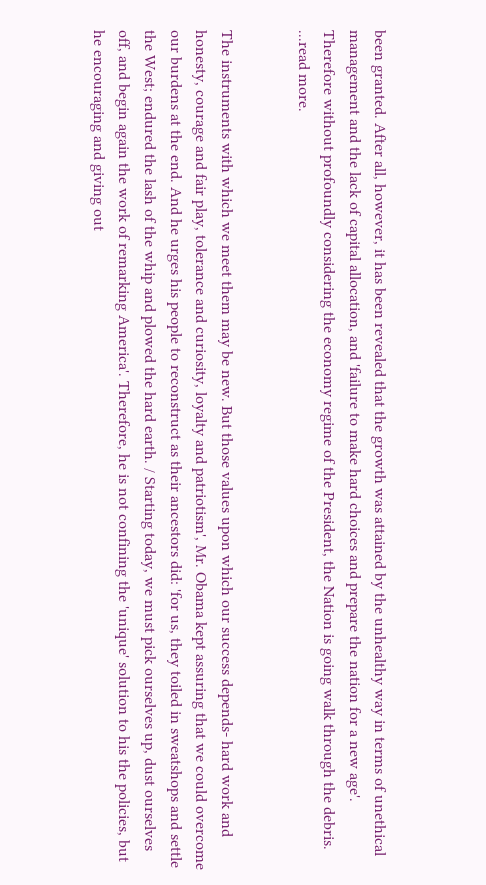been granted. After all, however, it has been revealed that the growth was attained by the unhealthy way in terms of unethical management and the lack of capital allocation, and 'failure to make hard choices and prepare the nation for a new age'. Therefore without profoundly considering the economy regime of the President, the Nation is going walk through the debris. ...read more.


The instruments with which we meet them may be new. But those values upon which our success depends- hard work and honesty, courage and fair play, tolerance and curiosity, loyalty and patriotism', Mr. Obama kept assuring that we could overcome our burdens at the end. And he urges his people to reconstruct as their ancestors did: 'for us, they toiled in sweatshops and settle the West; endured the lash of the whip and plowed the hard earth. / Starting today, we must pick ourselves up, dust ourselves off, and begin again the work of remarking America'. Therefore, he is not confining the 'unique' solution to his the policies, but he encouraging and giving out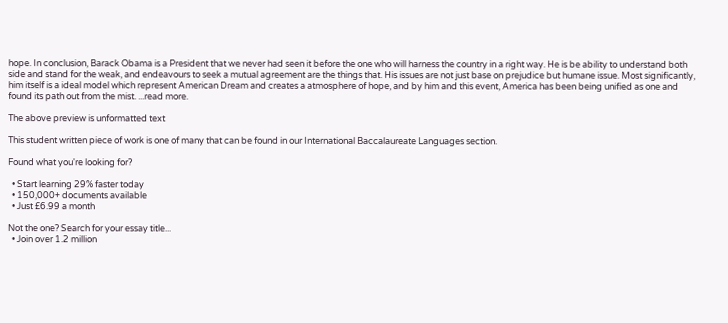hope. In conclusion, Barack Obama is a President that we never had seen it before the one who will harness the country in a right way. He is be ability to understand both side and stand for the weak, and endeavours to seek a mutual agreement are the things that. His issues are not just base on prejudice but humane issue. Most significantly, him itself is a ideal model which represent American Dream and creates a atmosphere of hope, and by him and this event, America has been being unified as one and found its path out from the mist. ...read more.

The above preview is unformatted text

This student written piece of work is one of many that can be found in our International Baccalaureate Languages section.

Found what you're looking for?

  • Start learning 29% faster today
  • 150,000+ documents available
  • Just £6.99 a month

Not the one? Search for your essay title...
  • Join over 1.2 million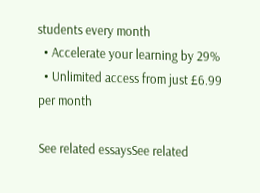students every month
  • Accelerate your learning by 29%
  • Unlimited access from just £6.99 per month

See related essaysSee related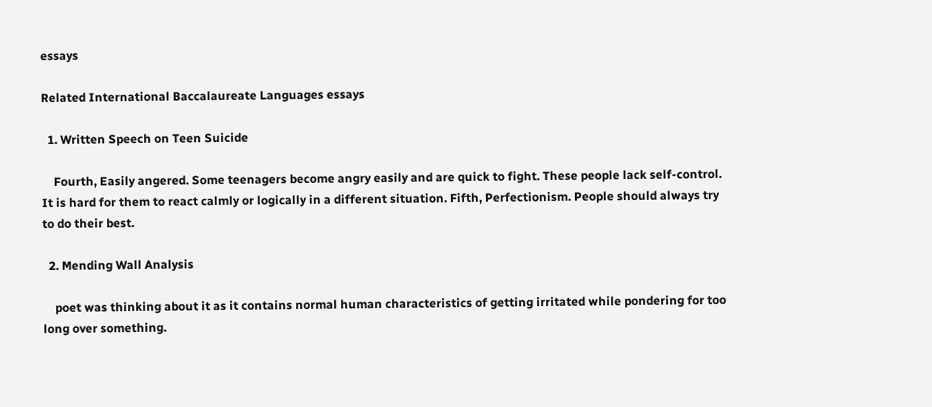essays

Related International Baccalaureate Languages essays

  1. Written Speech on Teen Suicide

    Fourth, Easily angered. Some teenagers become angry easily and are quick to fight. These people lack self-control. It is hard for them to react calmly or logically in a different situation. Fifth, Perfectionism. People should always try to do their best.

  2. Mending Wall Analysis

    poet was thinking about it as it contains normal human characteristics of getting irritated while pondering for too long over something.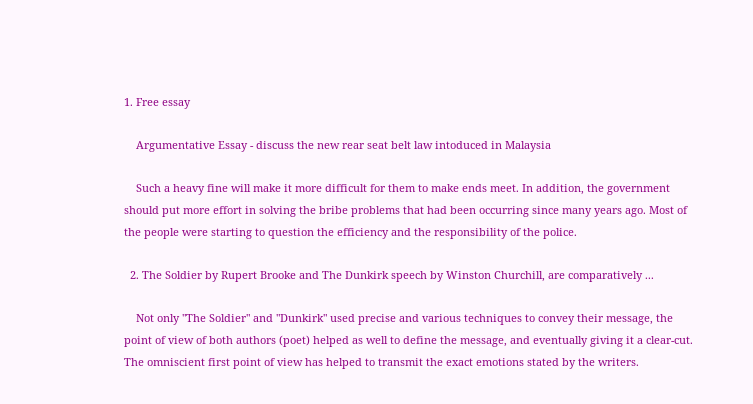1. Free essay

    Argumentative Essay - discuss the new rear seat belt law intoduced in Malaysia

    Such a heavy fine will make it more difficult for them to make ends meet. In addition, the government should put more effort in solving the bribe problems that had been occurring since many years ago. Most of the people were starting to question the efficiency and the responsibility of the police.

  2. The Soldier by Rupert Brooke and The Dunkirk speech by Winston Churchill, are comparatively ...

    Not only "The Soldier" and "Dunkirk" used precise and various techniques to convey their message, the point of view of both authors (poet) helped as well to define the message, and eventually giving it a clear-cut. The omniscient first point of view has helped to transmit the exact emotions stated by the writers.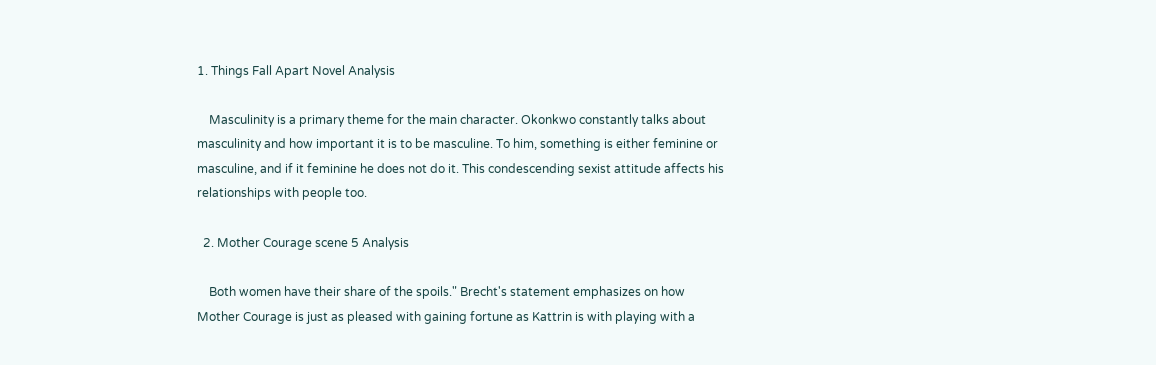1. Things Fall Apart Novel Analysis

    Masculinity is a primary theme for the main character. Okonkwo constantly talks about masculinity and how important it is to be masculine. To him, something is either feminine or masculine, and if it feminine he does not do it. This condescending sexist attitude affects his relationships with people too.

  2. Mother Courage scene 5 Analysis

    Both women have their share of the spoils." Brecht's statement emphasizes on how Mother Courage is just as pleased with gaining fortune as Kattrin is with playing with a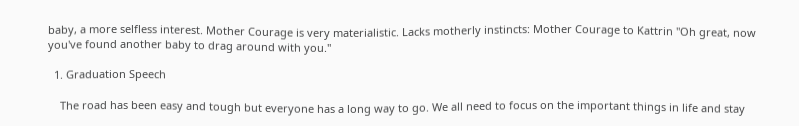baby, a more selfless interest. Mother Courage is very materialistic. Lacks motherly instincts: Mother Courage to Kattrin "Oh great, now you've found another baby to drag around with you."

  1. Graduation Speech

    The road has been easy and tough but everyone has a long way to go. We all need to focus on the important things in life and stay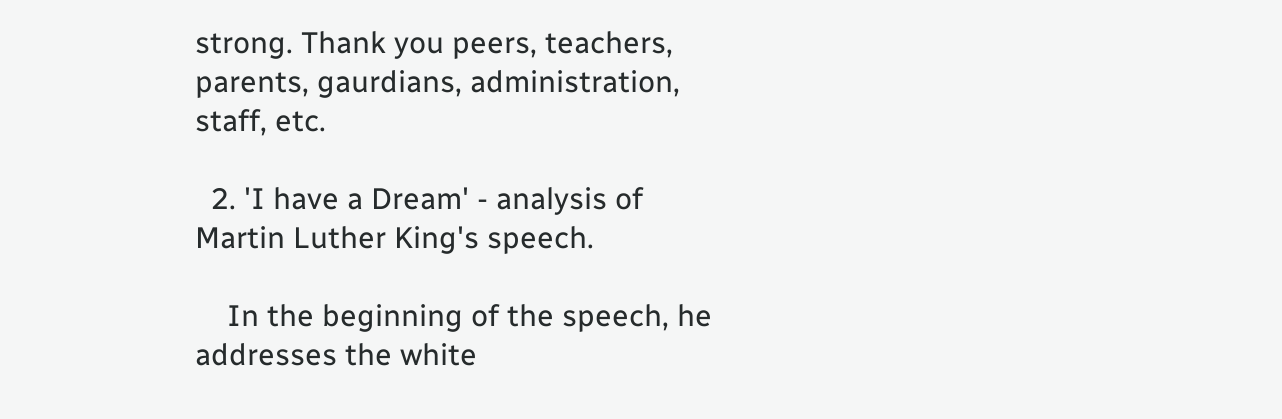strong. Thank you peers, teachers, parents, gaurdians, administration, staff, etc.

  2. 'I have a Dream' - analysis of Martin Luther King's speech.

    In the beginning of the speech, he addresses the white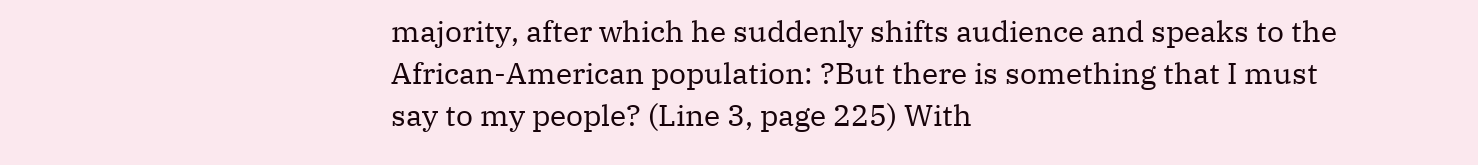majority, after which he suddenly shifts audience and speaks to the African-American population: ?But there is something that I must say to my people? (Line 3, page 225) With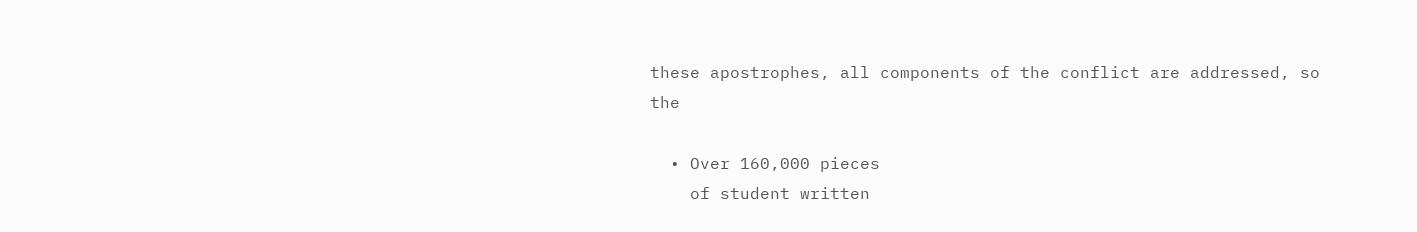these apostrophes, all components of the conflict are addressed, so the

  • Over 160,000 pieces
    of student written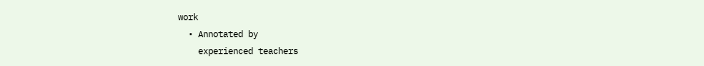work
  • Annotated by
    experienced teachers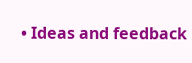• Ideas and feedback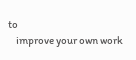to
    improve your own work